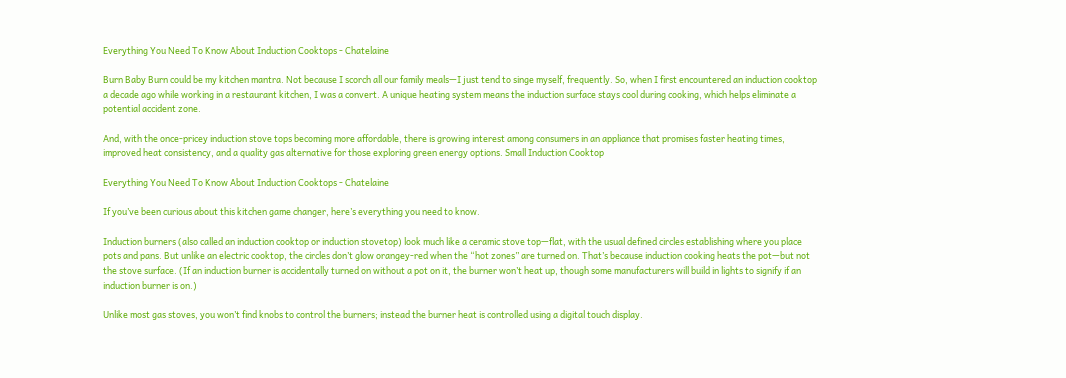Everything You Need To Know About Induction Cooktops - Chatelaine

Burn Baby Burn could be my kitchen mantra. Not because I scorch all our family meals—I just tend to singe myself, frequently. So, when I first encountered an induction cooktop a decade ago while working in a restaurant kitchen, I was a convert. A unique heating system means the induction surface stays cool during cooking, which helps eliminate a potential accident zone.

And, with the once-pricey induction stove tops becoming more affordable, there is growing interest among consumers in an appliance that promises faster heating times, improved heat consistency, and a quality gas alternative for those exploring green energy options. Small Induction Cooktop

Everything You Need To Know About Induction Cooktops - Chatelaine

If you’ve been curious about this kitchen game changer, here’s everything you need to know.

Induction burners (also called an induction cooktop or induction stovetop) look much like a ceramic stove top—flat, with the usual defined circles establishing where you place pots and pans. But unlike an electric cooktop, the circles don’t glow orangey-red when the “hot zones” are turned on. That’s because induction cooking heats the pot—but not the stove surface. (If an induction burner is accidentally turned on without a pot on it, the burner won’t heat up, though some manufacturers will build in lights to signify if an induction burner is on.)

Unlike most gas stoves, you won’t find knobs to control the burners; instead the burner heat is controlled using a digital touch display.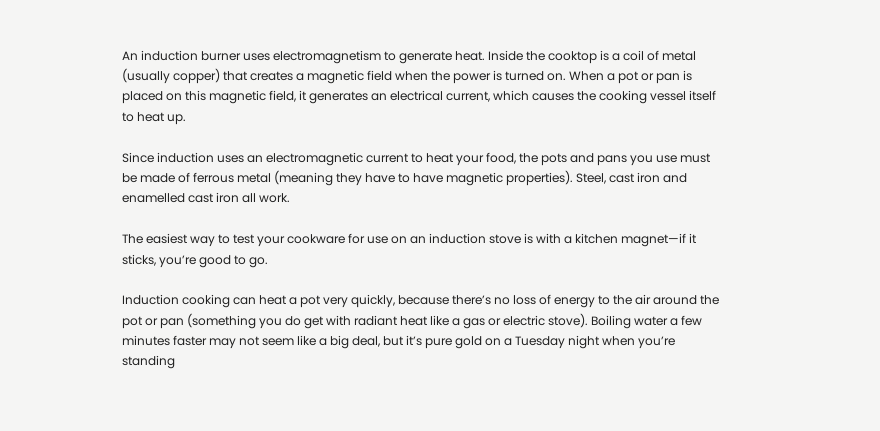An induction burner uses electromagnetism to generate heat. Inside the cooktop is a coil of metal (usually copper) that creates a magnetic field when the power is turned on. When a pot or pan is placed on this magnetic field, it generates an electrical current, which causes the cooking vessel itself to heat up.

Since induction uses an electromagnetic current to heat your food, the pots and pans you use must be made of ferrous metal (meaning they have to have magnetic properties). Steel, cast iron and enamelled cast iron all work.

The easiest way to test your cookware for use on an induction stove is with a kitchen magnet—if it sticks, you’re good to go.

Induction cooking can heat a pot very quickly, because there’s no loss of energy to the air around the pot or pan (something you do get with radiant heat like a gas or electric stove). Boiling water a few minutes faster may not seem like a big deal, but it’s pure gold on a Tuesday night when you’re standing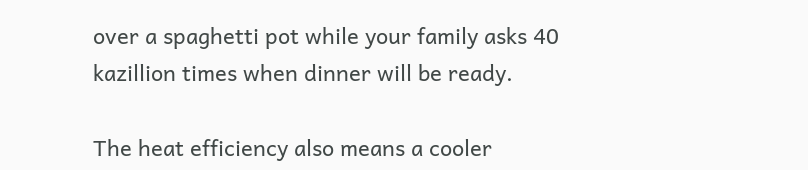over a spaghetti pot while your family asks 40 kazillion times when dinner will be ready.

The heat efficiency also means a cooler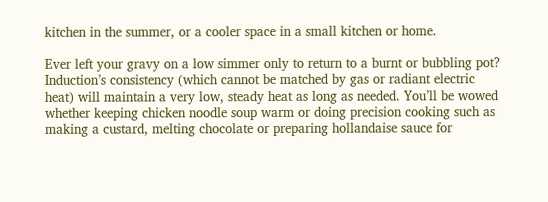kitchen in the summer, or a cooler space in a small kitchen or home.

Ever left your gravy on a low simmer only to return to a burnt or bubbling pot? Induction’s consistency (which cannot be matched by gas or radiant electric heat) will maintain a very low, steady heat as long as needed. You’ll be wowed whether keeping chicken noodle soup warm or doing precision cooking such as making a custard, melting chocolate or preparing hollandaise sauce for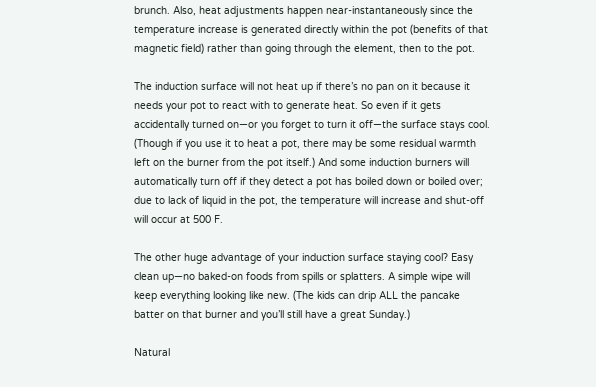brunch. Also, heat adjustments happen near-instantaneously since the temperature increase is generated directly within the pot (benefits of that magnetic field) rather than going through the element, then to the pot.

The induction surface will not heat up if there’s no pan on it because it needs your pot to react with to generate heat. So even if it gets accidentally turned on—or you forget to turn it off—the surface stays cool. (Though if you use it to heat a pot, there may be some residual warmth left on the burner from the pot itself.) And some induction burners will automatically turn off if they detect a pot has boiled down or boiled over; due to lack of liquid in the pot, the temperature will increase and shut-off will occur at 500 F.

The other huge advantage of your induction surface staying cool? Easy clean up—no baked-on foods from spills or splatters. A simple wipe will keep everything looking like new. (The kids can drip ALL the pancake batter on that burner and you’ll still have a great Sunday.)

Natural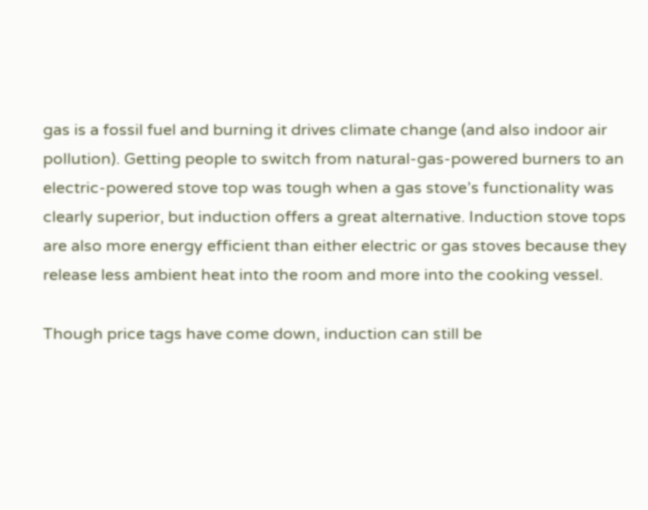gas is a fossil fuel and burning it drives climate change (and also indoor air pollution). Getting people to switch from natural-gas-powered burners to an electric-powered stove top was tough when a gas stove’s functionality was clearly superior, but induction offers a great alternative. Induction stove tops are also more energy efficient than either electric or gas stoves because they release less ambient heat into the room and more into the cooking vessel.

Though price tags have come down, induction can still be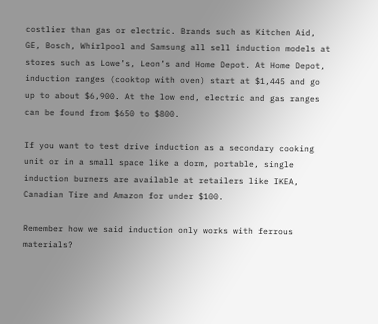costlier than gas or electric. Brands such as Kitchen Aid, GE, Bosch, Whirlpool and Samsung all sell induction models at stores such as Lowe’s, Leon’s and Home Depot. At Home Depot, induction ranges (cooktop with oven) start at $1,445 and go up to about $6,900. At the low end, electric and gas ranges can be found from $650 to $800.

If you want to test drive induction as a secondary cooking unit or in a small space like a dorm, portable, single induction burners are available at retailers like IKEA, Canadian Tire and Amazon for under $100.

Remember how we said induction only works with ferrous materials?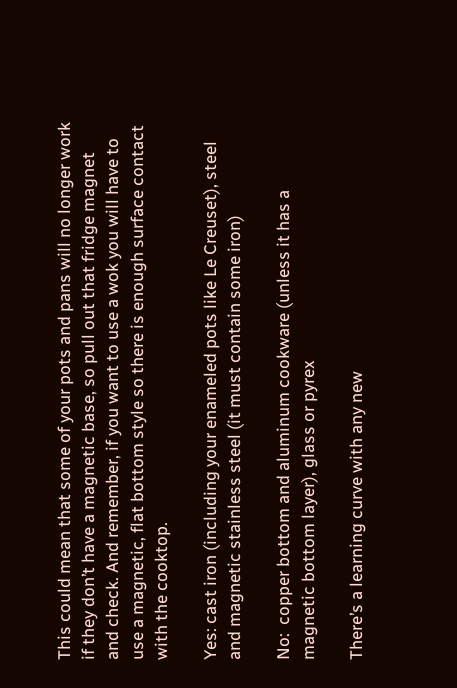This could mean that some of your pots and pans will no longer work if they don’t have a magnetic base, so pull out that fridge magnet and check. And remember, if you want to use a wok you will have to use a magnetic, flat bottom style so there is enough surface contact with the cooktop.

Yes: cast iron (including your enameled pots like Le Creuset), steel and magnetic stainless steel (it must contain some iron)

No:  copper bottom and aluminum cookware (unless it has a magnetic bottom layer), glass or pyrex

There’s a learning curve with any new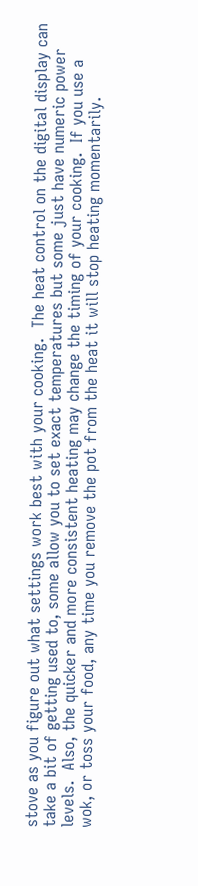stove as you figure out what settings work best with your cooking.  The heat control on the digital display can take a bit of getting used to, some allow you to set exact temperatures but some just have numeric power levels.  Also, the quicker and more consistent heating may change the timing of your cooking.  If you use a wok, or toss your food, any time you remove the pot from the heat it will stop heating momentarily.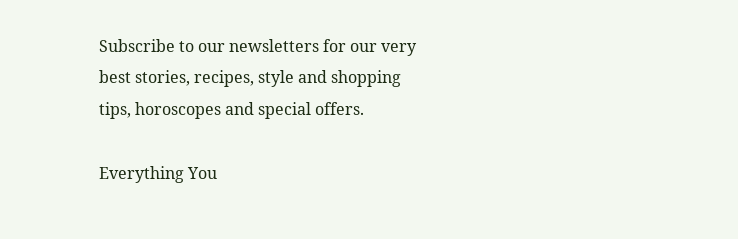Subscribe to our newsletters for our very best stories, recipes, style and shopping tips, horoscopes and special offers.

Everything You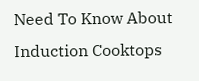Need To Know About Induction Cooktops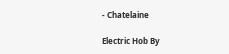- Chatelaine

Electric Hob By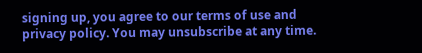signing up, you agree to our terms of use and privacy policy. You may unsubscribe at any time.